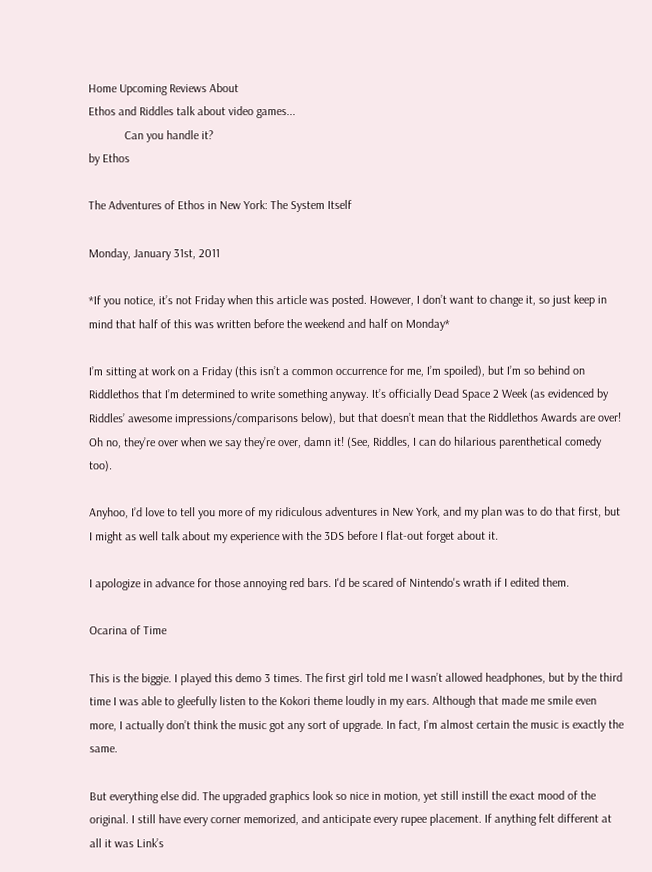Home Upcoming Reviews About
Ethos and Riddles talk about video games...
            Can you handle it?
by Ethos

The Adventures of Ethos in New York: The System Itself

Monday, January 31st, 2011

*If you notice, it’s not Friday when this article was posted. However, I don’t want to change it, so just keep in mind that half of this was written before the weekend and half on Monday*

I’m sitting at work on a Friday (this isn’t a common occurrence for me, I’m spoiled), but I’m so behind on Riddlethos that I’m determined to write something anyway. It’s officially Dead Space 2 Week (as evidenced by Riddles’ awesome impressions/comparisons below), but that doesn’t mean that the Riddlethos Awards are over! Oh no, they’re over when we say they’re over, damn it! (See, Riddles, I can do hilarious parenthetical comedy too).

Anyhoo, I’d love to tell you more of my ridiculous adventures in New York, and my plan was to do that first, but I might as well talk about my experience with the 3DS before I flat-out forget about it.

I apologize in advance for those annoying red bars. I'd be scared of Nintendo's wrath if I edited them.

Ocarina of Time

This is the biggie. I played this demo 3 times. The first girl told me I wasn’t allowed headphones, but by the third time I was able to gleefully listen to the Kokori theme loudly in my ears. Although that made me smile even more, I actually don’t think the music got any sort of upgrade. In fact, I’m almost certain the music is exactly the same.

But everything else did. The upgraded graphics look so nice in motion, yet still instill the exact mood of the original. I still have every corner memorized, and anticipate every rupee placement. If anything felt different at all it was Link’s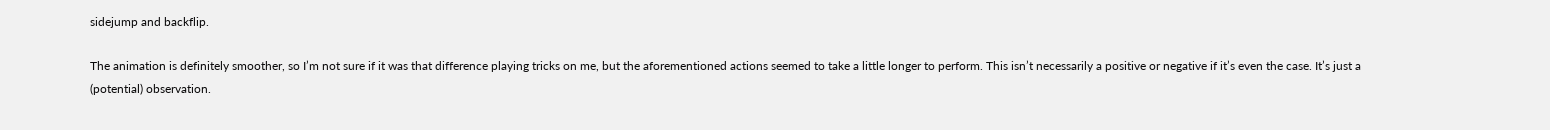sidejump and backflip.

The animation is definitely smoother, so I’m not sure if it was that difference playing tricks on me, but the aforementioned actions seemed to take a little longer to perform. This isn’t necessarily a positive or negative if it’s even the case. It’s just a (potential) observation.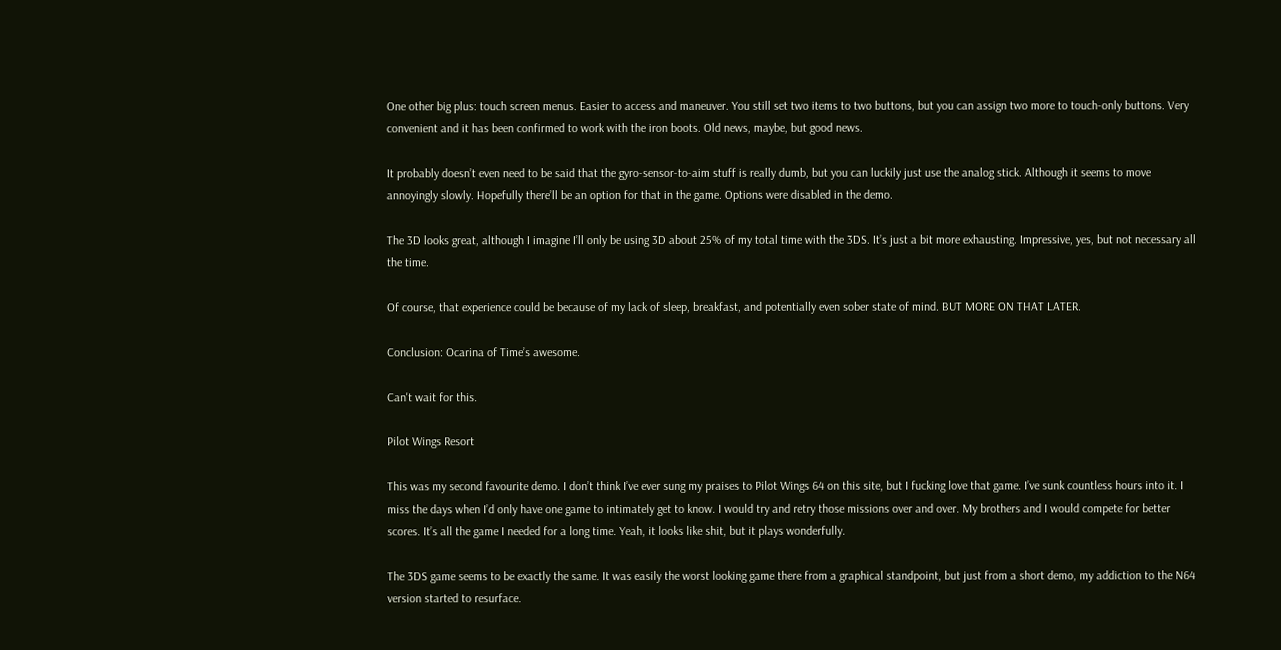One other big plus: touch screen menus. Easier to access and maneuver. You still set two items to two buttons, but you can assign two more to touch-only buttons. Very convenient and it has been confirmed to work with the iron boots. Old news, maybe, but good news.

It probably doesn’t even need to be said that the gyro-sensor-to-aim stuff is really dumb, but you can luckily just use the analog stick. Although it seems to move annoyingly slowly. Hopefully there’ll be an option for that in the game. Options were disabled in the demo.

The 3D looks great, although I imagine I’ll only be using 3D about 25% of my total time with the 3DS. It’s just a bit more exhausting. Impressive, yes, but not necessary all the time.

Of course, that experience could be because of my lack of sleep, breakfast, and potentially even sober state of mind. BUT MORE ON THAT LATER.

Conclusion: Ocarina of Time’s awesome.

Can't wait for this.

Pilot Wings Resort

This was my second favourite demo. I don’t think I’ve ever sung my praises to Pilot Wings 64 on this site, but I fucking love that game. I’ve sunk countless hours into it. I miss the days when I’d only have one game to intimately get to know. I would try and retry those missions over and over. My brothers and I would compete for better scores. It’s all the game I needed for a long time. Yeah, it looks like shit, but it plays wonderfully.

The 3DS game seems to be exactly the same. It was easily the worst looking game there from a graphical standpoint, but just from a short demo, my addiction to the N64 version started to resurface.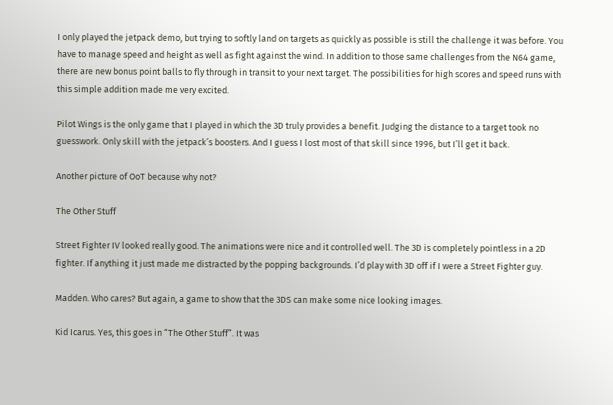I only played the jetpack demo, but trying to softly land on targets as quickly as possible is still the challenge it was before. You have to manage speed and height as well as fight against the wind. In addition to those same challenges from the N64 game, there are new bonus point balls to fly through in transit to your next target. The possibilities for high scores and speed runs with this simple addition made me very excited.

Pilot Wings is the only game that I played in which the 3D truly provides a benefit. Judging the distance to a target took no guesswork. Only skill with the jetpack’s boosters. And I guess I lost most of that skill since 1996, but I’ll get it back.

Another picture of OoT because why not?

The Other Stuff

Street Fighter IV looked really good. The animations were nice and it controlled well. The 3D is completely pointless in a 2D fighter. If anything it just made me distracted by the popping backgrounds. I’d play with 3D off if I were a Street Fighter guy.

Madden. Who cares? But again, a game to show that the 3DS can make some nice looking images.

Kid Icarus. Yes, this goes in “The Other Stuff”. It was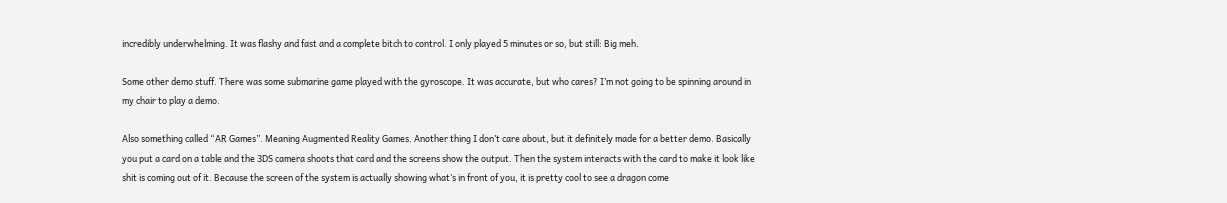incredibly underwhelming. It was flashy and fast and a complete bitch to control. I only played 5 minutes or so, but still: Big meh.

Some other demo stuff. There was some submarine game played with the gyroscope. It was accurate, but who cares? I’m not going to be spinning around in my chair to play a demo.

Also something called “AR Games”. Meaning Augmented Reality Games. Another thing I don’t care about, but it definitely made for a better demo. Basically you put a card on a table and the 3DS camera shoots that card and the screens show the output. Then the system interacts with the card to make it look like shit is coming out of it. Because the screen of the system is actually showing what’s in front of you, it is pretty cool to see a dragon come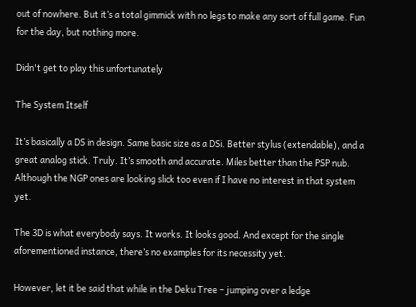out of nowhere. But it’s a total gimmick with no legs to make any sort of full game. Fun for the day, but nothing more.

Didn't get to play this unfortunately

The System Itself

It’s basically a DS in design. Same basic size as a DSi. Better stylus (extendable), and a great analog stick. Truly. It’s smooth and accurate. Miles better than the PSP nub. Although the NGP ones are looking slick too even if I have no interest in that system yet.

The 3D is what everybody says. It works. It looks good. And except for the single aforementioned instance, there’s no examples for its necessity yet.

However, let it be said that while in the Deku Tree – jumping over a ledge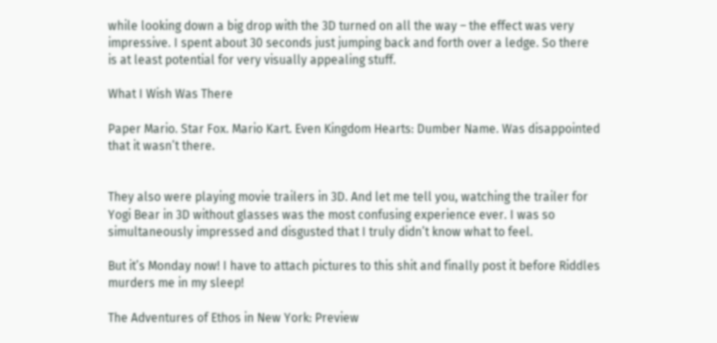while looking down a big drop with the 3D turned on all the way – the effect was very impressive. I spent about 30 seconds just jumping back and forth over a ledge. So there is at least potential for very visually appealing stuff.

What I Wish Was There

Paper Mario. Star Fox. Mario Kart. Even Kingdom Hearts: Dumber Name. Was disappointed that it wasn’t there.


They also were playing movie trailers in 3D. And let me tell you, watching the trailer for Yogi Bear in 3D without glasses was the most confusing experience ever. I was so simultaneously impressed and disgusted that I truly didn’t know what to feel.

But it’s Monday now! I have to attach pictures to this shit and finally post it before Riddles murders me in my sleep!

The Adventures of Ethos in New York: Preview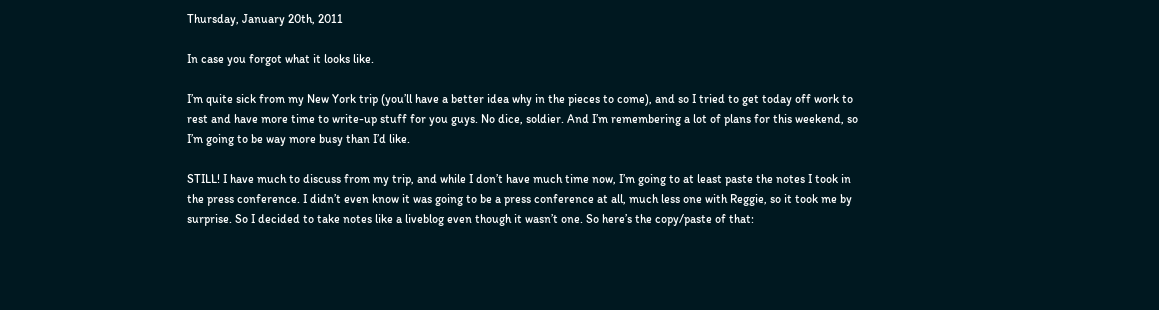Thursday, January 20th, 2011

In case you forgot what it looks like.

I’m quite sick from my New York trip (you’ll have a better idea why in the pieces to come), and so I tried to get today off work to rest and have more time to write-up stuff for you guys. No dice, soldier. And I’m remembering a lot of plans for this weekend, so I’m going to be way more busy than I’d like.

STILL! I have much to discuss from my trip, and while I don’t have much time now, I’m going to at least paste the notes I took in the press conference. I didn’t even know it was going to be a press conference at all, much less one with Reggie, so it took me by surprise. So I decided to take notes like a liveblog even though it wasn’t one. So here’s the copy/paste of that: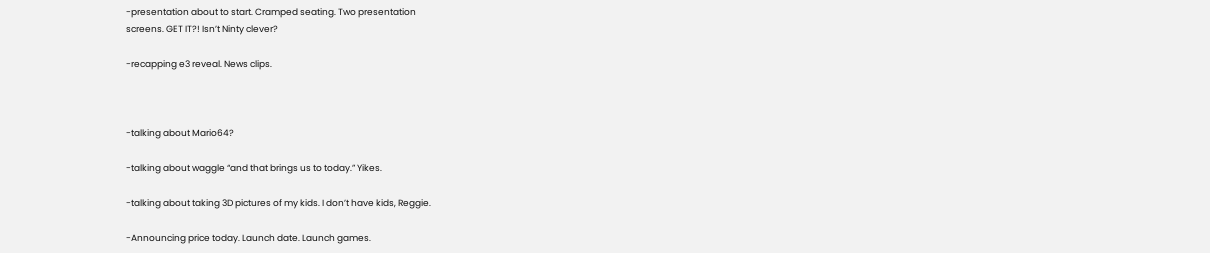-presentation about to start. Cramped seating. Two presentation
screens. GET IT?! Isn’t Ninty clever?

-recapping e3 reveal. News clips.



-talking about Mario64?

-talking about waggle “and that brings us to today.” Yikes.

-talking about taking 3D pictures of my kids. I don’t have kids, Reggie.

-Announcing price today. Launch date. Launch games.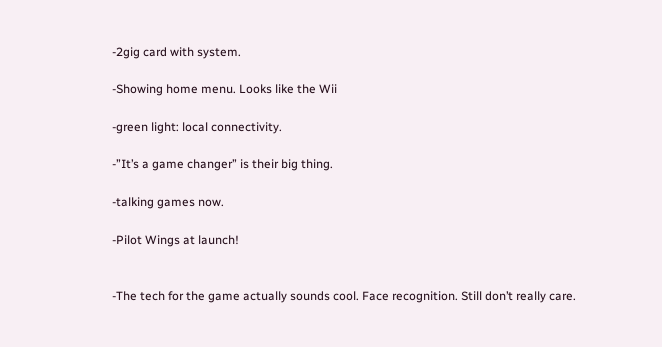-2gig card with system.

-Showing home menu. Looks like the Wii

-green light: local connectivity.

-”It’s a game changer” is their big thing.

-talking games now.

-Pilot Wings at launch!


-The tech for the game actually sounds cool. Face recognition. Still don’t really care.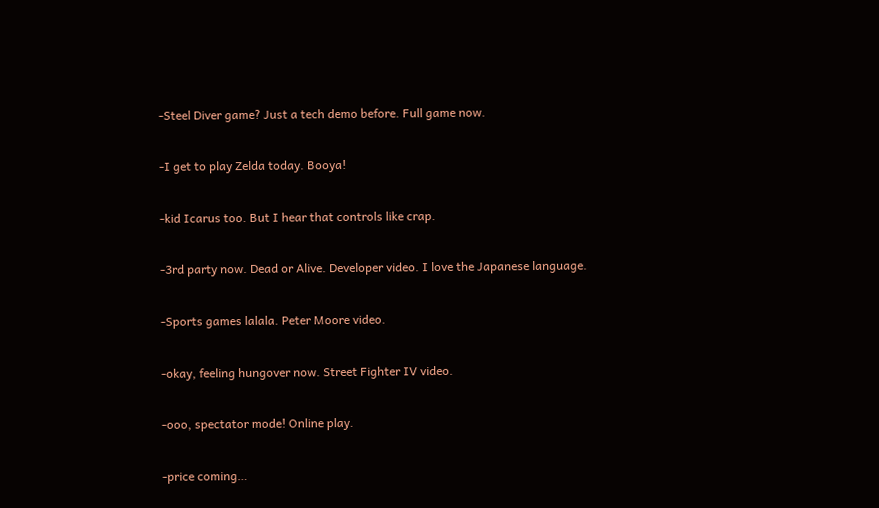-Steel Diver game? Just a tech demo before. Full game now.

-I get to play Zelda today. Booya!

-kid Icarus too. But I hear that controls like crap.

-3rd party now. Dead or Alive. Developer video. I love the Japanese language.

-Sports games lalala. Peter Moore video.

-okay, feeling hungover now. Street Fighter IV video.

-ooo, spectator mode! Online play.

-price coming…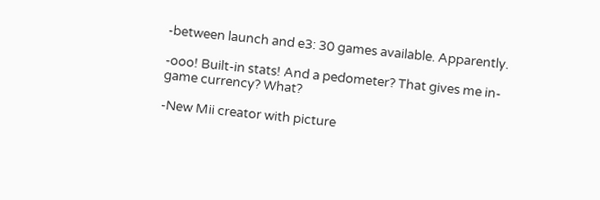-between launch and e3: 30 games available. Apparently.

-ooo! Built-in stats! And a pedometer? That gives me in-game currency? What?

-New Mii creator with picture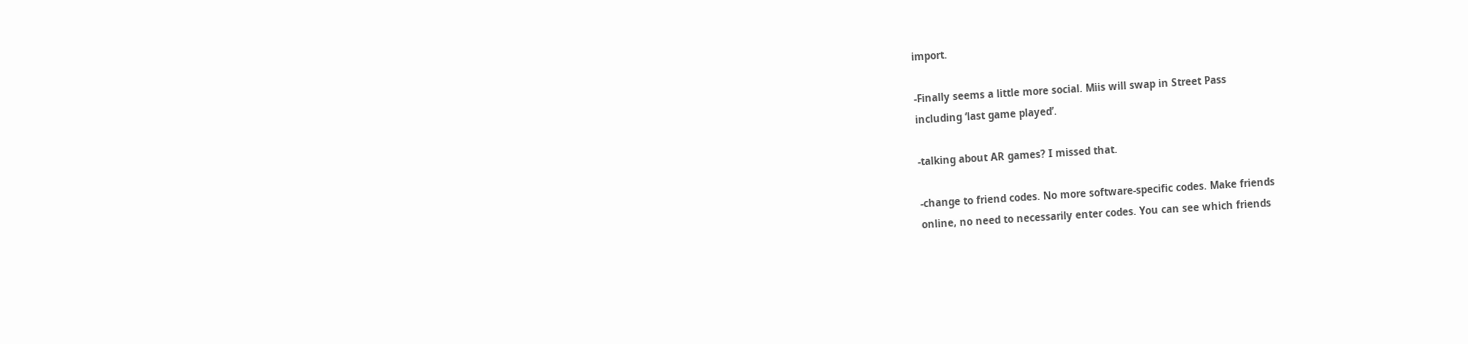import.

-Finally seems a little more social. Miis will swap in Street Pass
including ‘last game played’.

-talking about AR games? I missed that.

-change to friend codes. No more software-specific codes. Make friends
online, no need to necessarily enter codes. You can see which friends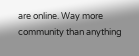are online. Way more community than anything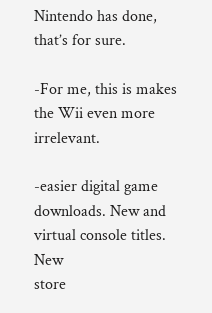Nintendo has done, that’s for sure.

-For me, this is makes the Wii even more irrelevant.

-easier digital game downloads. New and virtual console titles. New
store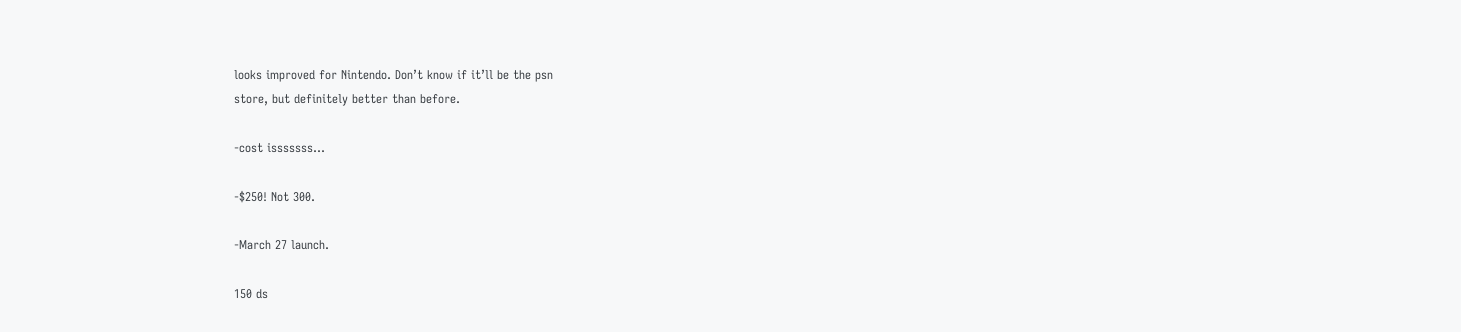looks improved for Nintendo. Don’t know if it’ll be the psn
store, but definitely better than before.

-cost isssssss…

-$250! Not 300.

-March 27 launch.

150 ds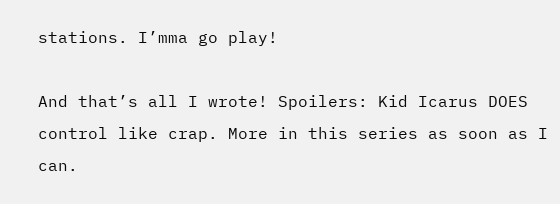stations. I’mma go play!

And that’s all I wrote! Spoilers: Kid Icarus DOES control like crap. More in this series as soon as I can.